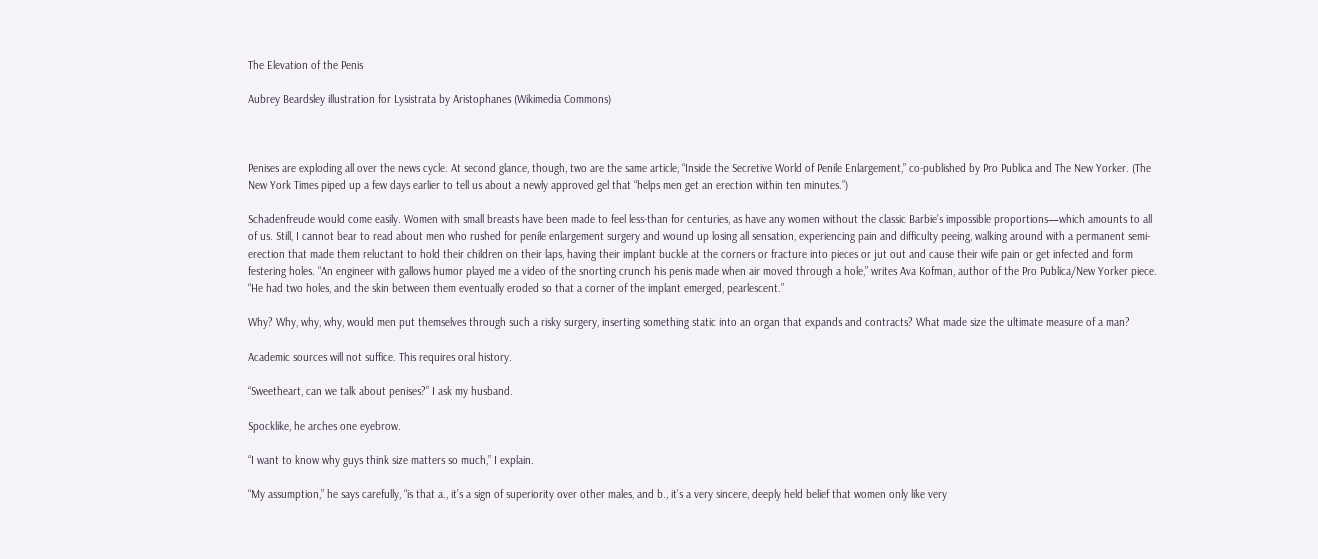The Elevation of the Penis

Aubrey Beardsley illustration for Lysistrata by Aristophanes (Wikimedia Commons)



Penises are exploding all over the news cycle. At second glance, though, two are the same article, “Inside the Secretive World of Penile Enlargement,” co-published by Pro Publica and The New Yorker. (The New York Times piped up a few days earlier to tell us about a newly approved gel that “helps men get an erection within ten minutes.”)

Schadenfreude would come easily. Women with small breasts have been made to feel less-than for centuries, as have any women without the classic Barbie’s impossible proportions—which amounts to all of us. Still, I cannot bear to read about men who rushed for penile enlargement surgery and wound up losing all sensation, experiencing pain and difficulty peeing, walking around with a permanent semi-erection that made them reluctant to hold their children on their laps, having their implant buckle at the corners or fracture into pieces or jut out and cause their wife pain or get infected and form festering holes. “An engineer with gallows humor played me a video of the snorting crunch his penis made when air moved through a hole,” writes Ava Kofman, author of the Pro Publica/New Yorker piece. “He had two holes, and the skin between them eventually eroded so that a corner of the implant emerged, pearlescent.”

Why? Why, why, why, would men put themselves through such a risky surgery, inserting something static into an organ that expands and contracts? What made size the ultimate measure of a man?

Academic sources will not suffice. This requires oral history.

“Sweetheart, can we talk about penises?” I ask my husband.

Spocklike, he arches one eyebrow.

“I want to know why guys think size matters so much,” I explain.

“My assumption,” he says carefully, “is that a., it’s a sign of superiority over other males, and b., it’s a very sincere, deeply held belief that women only like very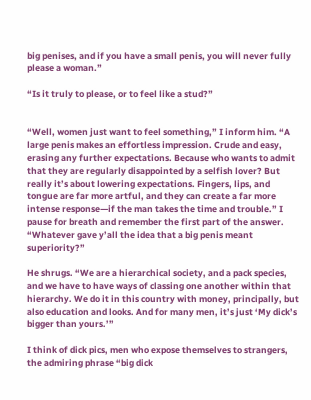big penises, and if you have a small penis, you will never fully please a woman.”

“Is it truly to please, or to feel like a stud?”


“Well, women just want to feel something,” I inform him. “A large penis makes an effortless impression. Crude and easy, erasing any further expectations. Because who wants to admit that they are regularly disappointed by a selfish lover? But really it’s about lowering expectations. Fingers, lips, and tongue are far more artful, and they can create a far more intense response—if the man takes the time and trouble.” I pause for breath and remember the first part of the answer. “Whatever gave y’all the idea that a big penis meant superiority?”

He shrugs. “We are a hierarchical society, and a pack species, and we have to have ways of classing one another within that hierarchy. We do it in this country with money, principally, but also education and looks. And for many men, it’s just ‘My dick’s bigger than yours.’”

I think of dick pics, men who expose themselves to strangers, the admiring phrase “big dick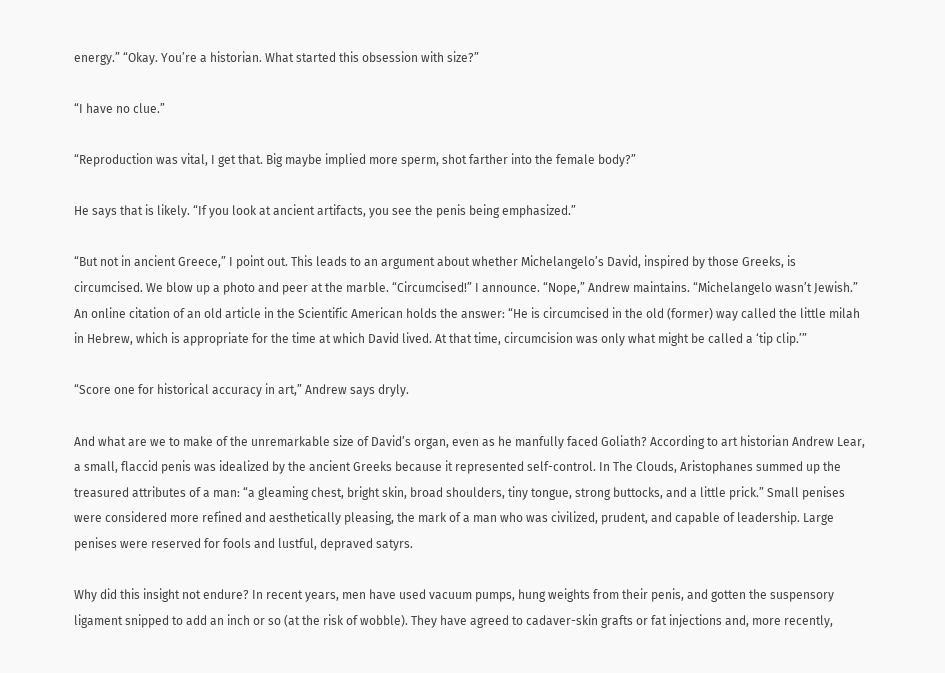energy.” “Okay. You’re a historian. What started this obsession with size?”

“I have no clue.”

“Reproduction was vital, I get that. Big maybe implied more sperm, shot farther into the female body?”

He says that is likely. “If you look at ancient artifacts, you see the penis being emphasized.”

“But not in ancient Greece,” I point out. This leads to an argument about whether Michelangelo’s David, inspired by those Greeks, is circumcised. We blow up a photo and peer at the marble. “Circumcised!” I announce. “Nope,” Andrew maintains. “Michelangelo wasn’t Jewish.” An online citation of an old article in the Scientific American holds the answer: “He is circumcised in the old (former) way called the little milah in Hebrew, which is appropriate for the time at which David lived. At that time, circumcision was only what might be called a ‘tip clip.’”

“Score one for historical accuracy in art,” Andrew says dryly.

And what are we to make of the unremarkable size of David’s organ, even as he manfully faced Goliath? According to art historian Andrew Lear, a small, flaccid penis was idealized by the ancient Greeks because it represented self-control. In The Clouds, Aristophanes summed up the treasured attributes of a man: “a gleaming chest, bright skin, broad shoulders, tiny tongue, strong buttocks, and a little prick.” Small penises were considered more refined and aesthetically pleasing, the mark of a man who was civilized, prudent, and capable of leadership. Large penises were reserved for fools and lustful, depraved satyrs.

Why did this insight not endure? In recent years, men have used vacuum pumps, hung weights from their penis, and gotten the suspensory ligament snipped to add an inch or so (at the risk of wobble). They have agreed to cadaver-skin grafts or fat injections and, more recently,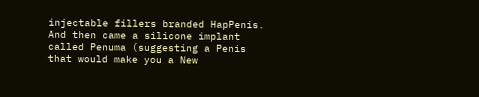injectable fillers branded HapPenis. And then came a silicone implant called Penuma (suggesting a Penis that would make you a New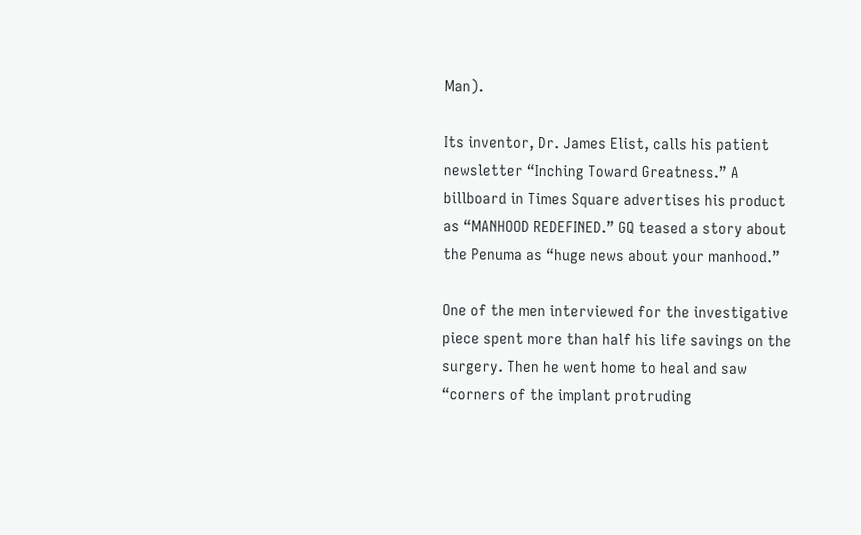Man).

Its inventor, Dr. James Elist, calls his patient newsletter “Inching Toward Greatness.” A billboard in Times Square advertises his product as “MANHOOD REDEFINED.” GQ teased a story about the Penuma as “huge news about your manhood.”

One of the men interviewed for the investigative piece spent more than half his life savings on the surgery. Then he went home to heal and saw “corners of the implant protruding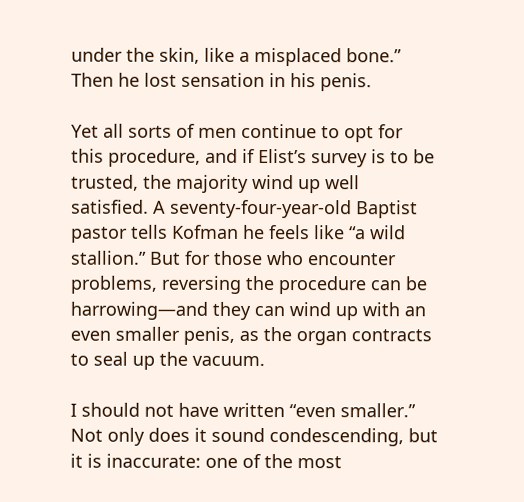under the skin, like a misplaced bone.” Then he lost sensation in his penis.

Yet all sorts of men continue to opt for this procedure, and if Elist’s survey is to be trusted, the majority wind up well satisfied. A seventy-four-year-old Baptist pastor tells Kofman he feels like “a wild stallion.” But for those who encounter problems, reversing the procedure can be harrowing—and they can wind up with an even smaller penis, as the organ contracts to seal up the vacuum.

I should not have written “even smaller.” Not only does it sound condescending, but it is inaccurate: one of the most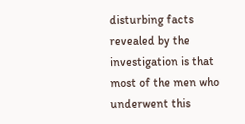disturbing facts revealed by the investigation is that most of the men who underwent this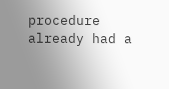procedure already had a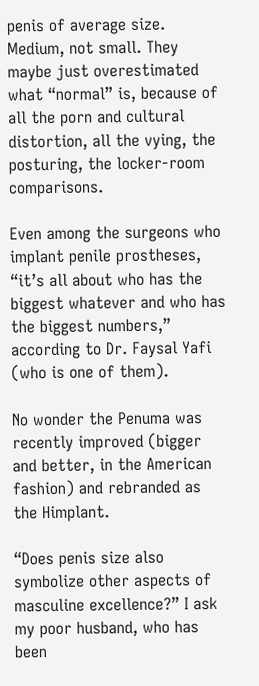penis of average size. Medium, not small. They maybe just overestimated what “normal” is, because of all the porn and cultural distortion, all the vying, the posturing, the locker-room comparisons.

Even among the surgeons who implant penile prostheses, “it’s all about who has the biggest whatever and who has the biggest numbers,” according to Dr. Faysal Yafi (who is one of them).

No wonder the Penuma was recently improved (bigger and better, in the American fashion) and rebranded as the Himplant.

“Does penis size also symbolize other aspects of masculine excellence?” I ask my poor husband, who has been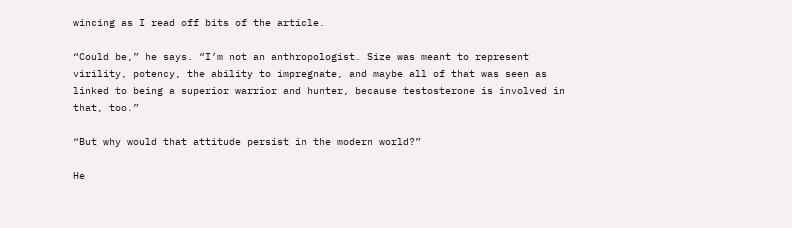wincing as I read off bits of the article.

“Could be,” he says. “I’m not an anthropologist. Size was meant to represent virility, potency, the ability to impregnate, and maybe all of that was seen as linked to being a superior warrior and hunter, because testosterone is involved in that, too.”

“But why would that attitude persist in the modern world?”

He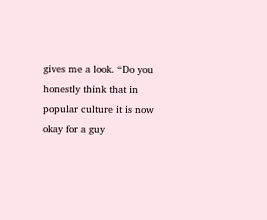gives me a look. “Do you honestly think that in popular culture it is now okay for a guy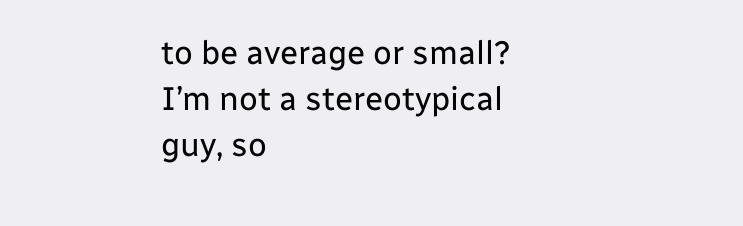to be average or small? I’m not a stereotypical guy, so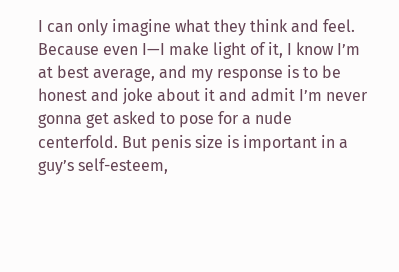I can only imagine what they think and feel. Because even I—I make light of it, I know I’m at best average, and my response is to be honest and joke about it and admit I’m never gonna get asked to pose for a nude centerfold. But penis size is important in a guy’s self-esteem,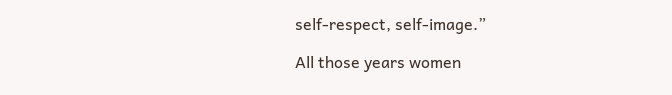self-respect, self-image.”

All those years women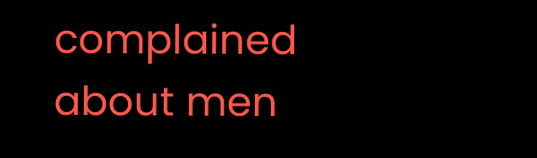complained about men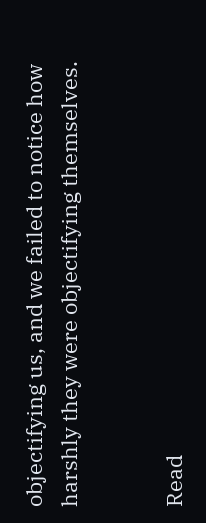objectifying us, and we failed to notice how harshly they were objectifying themselves.


Read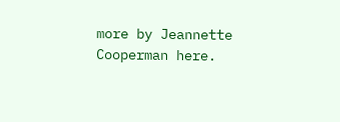more by Jeannette Cooperman here.